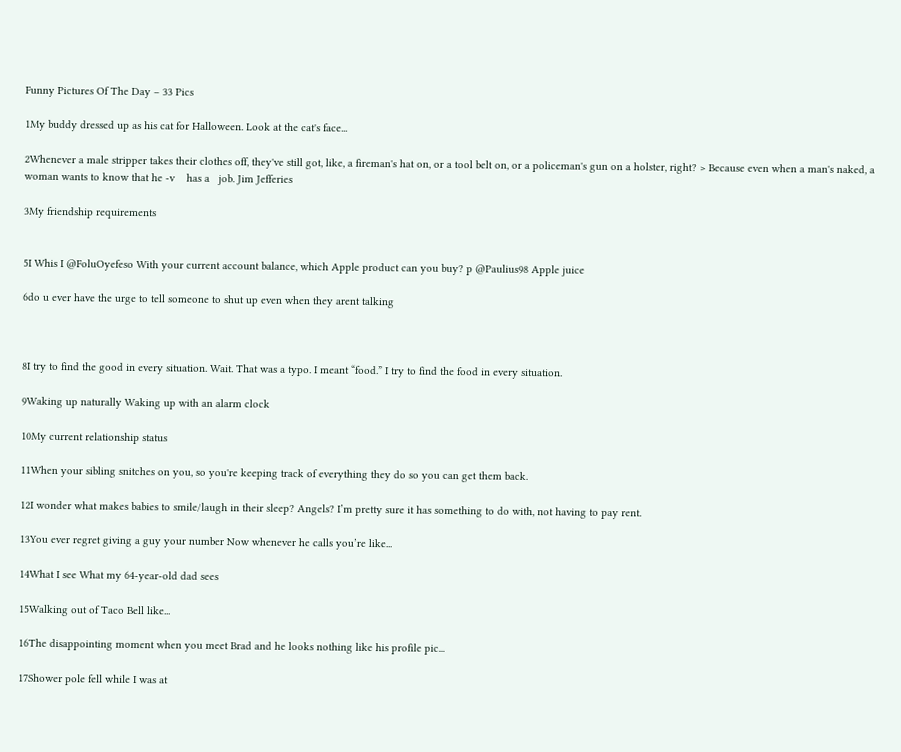Funny Pictures Of The Day – 33 Pics

1My buddy dressed up as his cat for Halloween. Look at the cat's face...

2Whenever a male stripper takes their clothes off, they've still got, like, a fireman's hat on, or a tool belt on, or a policeman's gun on a holster, right? > Because even when a man's naked, a woman wants to know that he -v    has a   job. Jim Jefferies

3My friendship requirements


5I Whis I @FoluOyefeso With your current account balance, which Apple product can you buy? p @Paulius98 Apple juice

6do u ever have the urge to tell someone to shut up even when they arent talking



8I try to find the good in every situation. Wait. That was a typo. I meant “food.” I try to find the food in every situation.

9Waking up naturally Waking up with an alarm clock

10My current relationship status

11When your sibling snitches on you, so you're keeping track of everything they do so you can get them back.

12I wonder what makes babies to smile/laugh in their sleep? Angels? I’m pretty sure it has something to do with, not having to pay rent.

13You ever regret giving a guy your number Now whenever he calls you’re like...

14What I see What my 64-year-old dad sees

15Walking out of Taco Bell like...

16The disappointing moment when you meet Brad and he looks nothing like his profile pic...

17Shower pole fell while I was at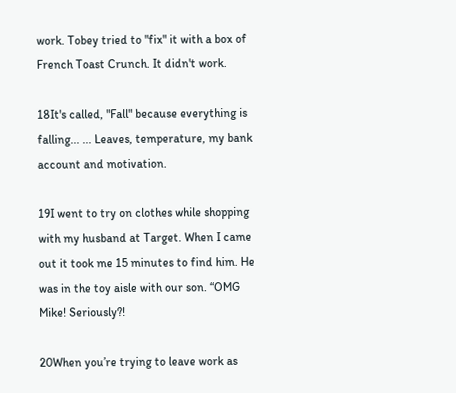work. Tobey tried to "fix" it with a box of French Toast Crunch. It didn't work.

18It's called, "Fall" because everything is falling... ... Leaves, temperature, my bank account and motivation.

19I went to try on clothes while shopping with my husband at Target. When I came out it took me 15 minutes to find him. He was in the toy aisle with our son. “OMG Mike! Seriously?!

20When you’re trying to leave work as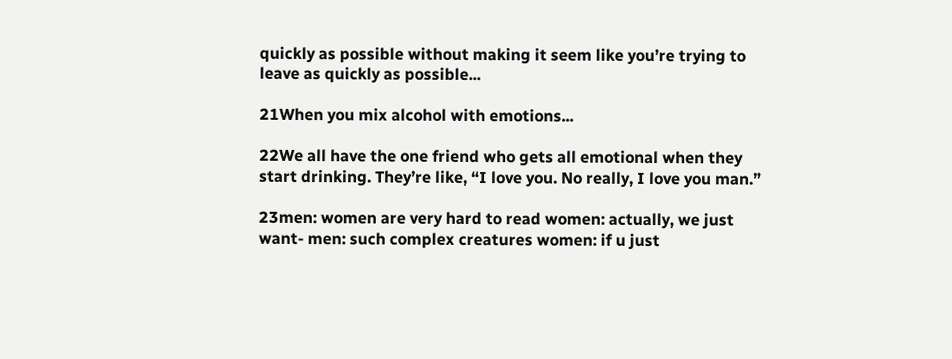quickly as possible without making it seem like you’re trying to leave as quickly as possible...

21When you mix alcohol with emotions...

22We all have the one friend who gets all emotional when they start drinking. They’re like, “I love you. No really, I love you man.”

23men: women are very hard to read women: actually, we just want- men: such complex creatures women: if u just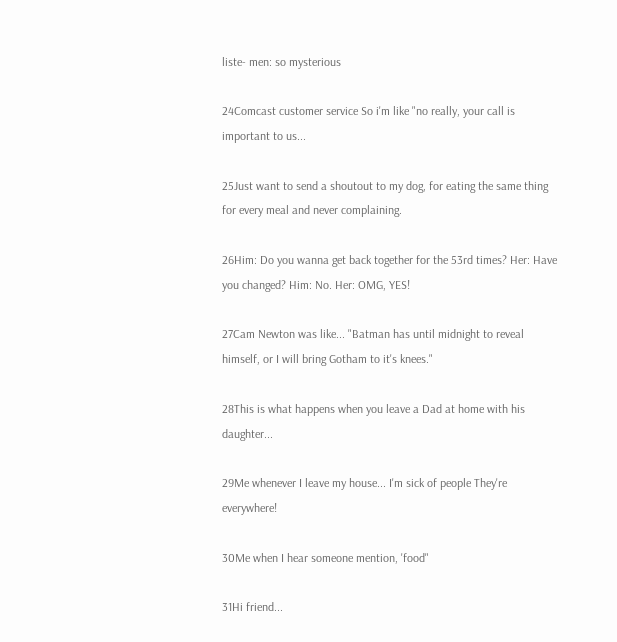liste- men: so mysterious

24Comcast customer service So i'm like "no really, your call is important to us...

25Just want to send a shoutout to my dog, for eating the same thing for every meal and never complaining.

26Him: Do you wanna get back together for the 53rd times? Her: Have you changed? Him: No. Her: OMG, YES!

27Cam Newton was like... "Batman has until midnight to reveal himself, or I will bring Gotham to it's knees."

28This is what happens when you leave a Dad at home with his daughter...

29Me whenever I leave my house... I'm sick of people They're everywhere!

30Me when I hear someone mention, 'food"

31Hi friend...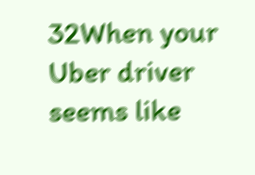32When your Uber driver seems like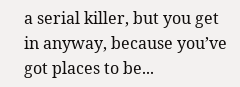a serial killer, but you get in anyway, because you’ve got places to be...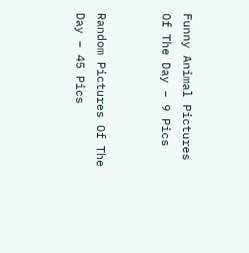Funny Animal Pictures Of The Day – 9 Pics


Random Pictures Of The Day – 45 Pics